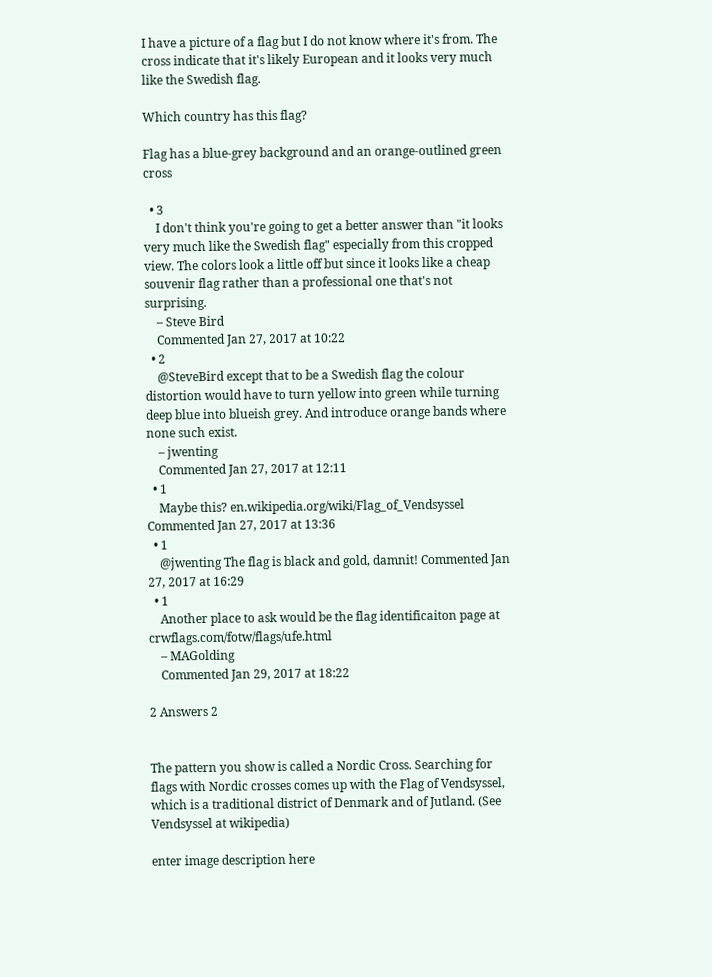I have a picture of a flag but I do not know where it's from. The cross indicate that it's likely European and it looks very much like the Swedish flag.

Which country has this flag?

Flag has a blue-grey background and an orange-outlined green cross

  • 3
    I don't think you're going to get a better answer than "it looks very much like the Swedish flag" especially from this cropped view. The colors look a little off but since it looks like a cheap souvenir flag rather than a professional one that's not surprising.
    – Steve Bird
    Commented Jan 27, 2017 at 10:22
  • 2
    @SteveBird except that to be a Swedish flag the colour distortion would have to turn yellow into green while turning deep blue into blueish grey. And introduce orange bands where none such exist.
    – jwenting
    Commented Jan 27, 2017 at 12:11
  • 1
    Maybe this? en.wikipedia.org/wiki/Flag_of_Vendsyssel Commented Jan 27, 2017 at 13:36
  • 1
    @jwenting The flag is black and gold, damnit! Commented Jan 27, 2017 at 16:29
  • 1
    Another place to ask would be the flag identificaiton page at crwflags.com/fotw/flags/ufe.html
    – MAGolding
    Commented Jan 29, 2017 at 18:22

2 Answers 2


The pattern you show is called a Nordic Cross. Searching for flags with Nordic crosses comes up with the Flag of Vendsyssel, which is a traditional district of Denmark and of Jutland. (See Vendsyssel at wikipedia)

enter image description here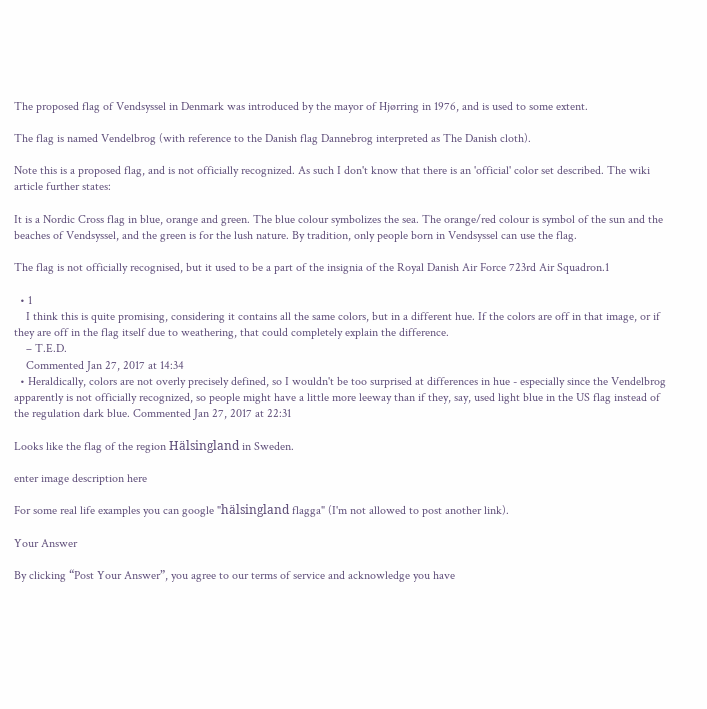The proposed flag of Vendsyssel in Denmark was introduced by the mayor of Hjørring in 1976, and is used to some extent.

The flag is named Vendelbrog (with reference to the Danish flag Dannebrog interpreted as The Danish cloth).

Note this is a proposed flag, and is not officially recognized. As such I don't know that there is an 'official' color set described. The wiki article further states:

It is a Nordic Cross flag in blue, orange and green. The blue colour symbolizes the sea. The orange/red colour is symbol of the sun and the beaches of Vendsyssel, and the green is for the lush nature. By tradition, only people born in Vendsyssel can use the flag.

The flag is not officially recognised, but it used to be a part of the insignia of the Royal Danish Air Force 723rd Air Squadron.1

  • 1
    I think this is quite promising, considering it contains all the same colors, but in a different hue. If the colors are off in that image, or if they are off in the flag itself due to weathering, that could completely explain the difference.
    – T.E.D.
    Commented Jan 27, 2017 at 14:34
  • Heraldically, colors are not overly precisely defined, so I wouldn't be too surprised at differences in hue - especially since the Vendelbrog apparently is not officially recognized, so people might have a little more leeway than if they, say, used light blue in the US flag instead of the regulation dark blue. Commented Jan 27, 2017 at 22:31

Looks like the flag of the region Hälsingland in Sweden.

enter image description here

For some real life examples you can google "hälsingland flagga" (I'm not allowed to post another link).

Your Answer

By clicking “Post Your Answer”, you agree to our terms of service and acknowledge you have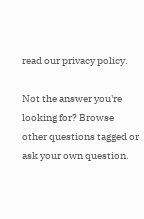read our privacy policy.

Not the answer you're looking for? Browse other questions tagged or ask your own question.